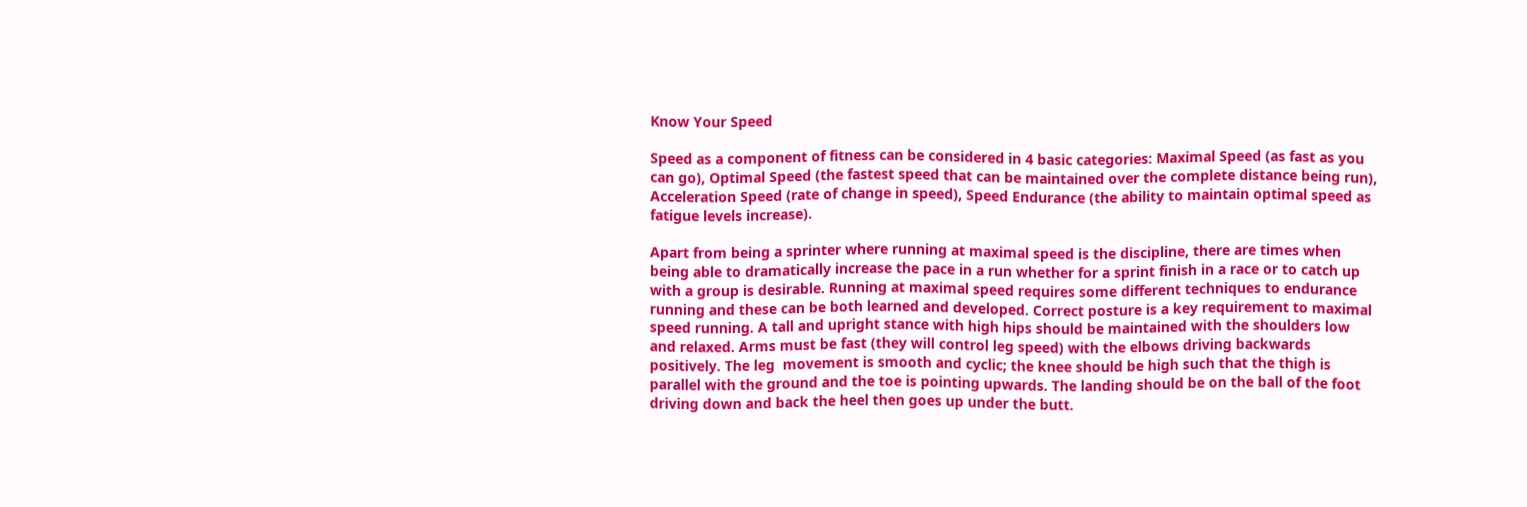Know Your Speed

Speed as a component of fitness can be considered in 4 basic categories: Maximal Speed (as fast as you can go), Optimal Speed (the fastest speed that can be maintained over the complete distance being run), Acceleration Speed (rate of change in speed), Speed Endurance (the ability to maintain optimal speed as fatigue levels increase).

Apart from being a sprinter where running at maximal speed is the discipline, there are times when being able to dramatically increase the pace in a run whether for a sprint finish in a race or to catch up with a group is desirable. Running at maximal speed requires some different techniques to endurance running and these can be both learned and developed. Correct posture is a key requirement to maximal speed running. A tall and upright stance with high hips should be maintained with the shoulders low and relaxed. Arms must be fast (they will control leg speed) with the elbows driving backwards positively. The leg  movement is smooth and cyclic; the knee should be high such that the thigh is parallel with the ground and the toe is pointing upwards. The landing should be on the ball of the foot driving down and back the heel then goes up under the butt.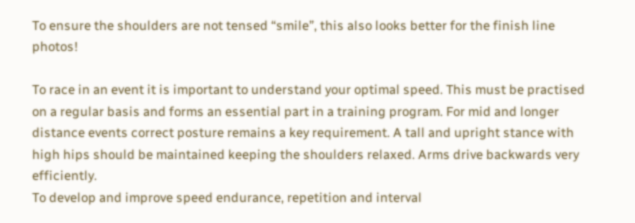To ensure the shoulders are not tensed “smile”, this also looks better for the finish line photos!

To race in an event it is important to understand your optimal speed. This must be practised on a regular basis and forms an essential part in a training program. For mid and longer distance events correct posture remains a key requirement. A tall and upright stance with high hips should be maintained keeping the shoulders relaxed. Arms drive backwards very efficiently.
To develop and improve speed endurance, repetition and interval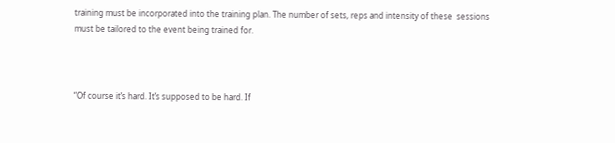training must be incorporated into the training plan. The number of sets, reps and intensity of these  sessions must be tailored to the event being trained for.



“Of course it’s hard. It’s supposed to be hard. If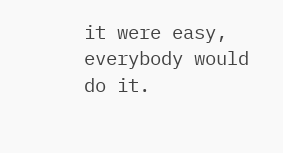it were easy, everybody would do it.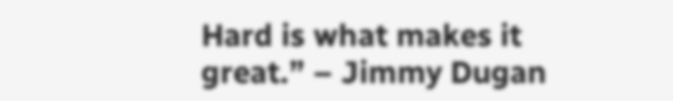Hard is what makes it great.” – Jimmy Dugan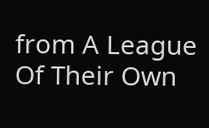from A League Of Their Own